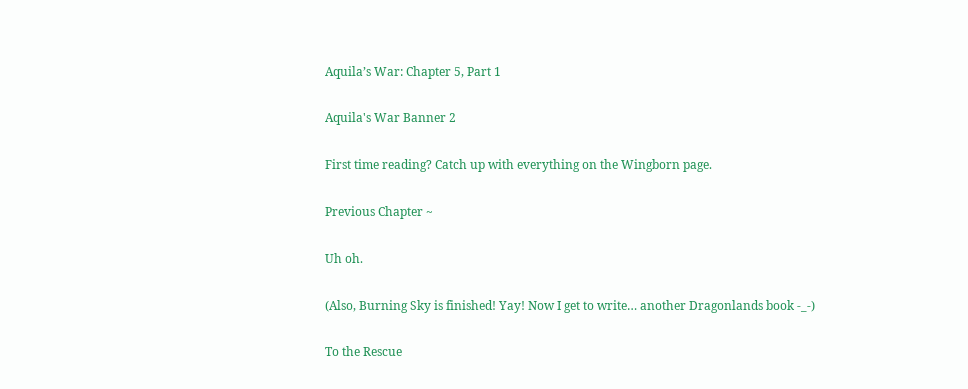Aquila’s War: Chapter 5, Part 1

Aquila's War Banner 2

First time reading? Catch up with everything on the Wingborn page.

Previous Chapter ~

Uh oh.

(Also, Burning Sky is finished! Yay! Now I get to write… another Dragonlands book -_-)

To the Rescue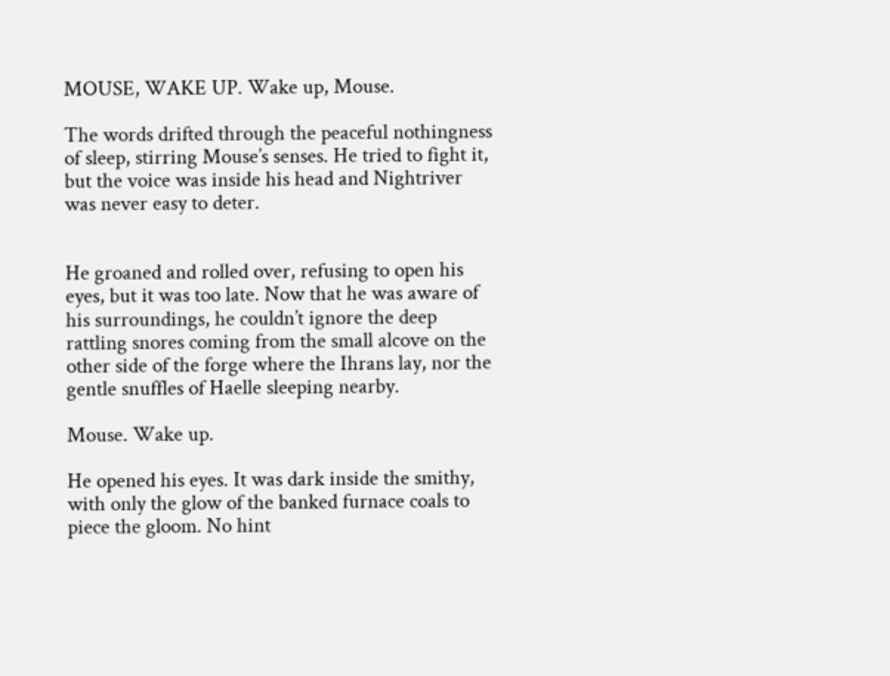MOUSE, WAKE UP. Wake up, Mouse.

The words drifted through the peaceful nothingness of sleep, stirring Mouse’s senses. He tried to fight it, but the voice was inside his head and Nightriver was never easy to deter.


He groaned and rolled over, refusing to open his eyes, but it was too late. Now that he was aware of his surroundings, he couldn’t ignore the deep rattling snores coming from the small alcove on the other side of the forge where the Ihrans lay, nor the gentle snuffles of Haelle sleeping nearby.

Mouse. Wake up.

He opened his eyes. It was dark inside the smithy, with only the glow of the banked furnace coals to piece the gloom. No hint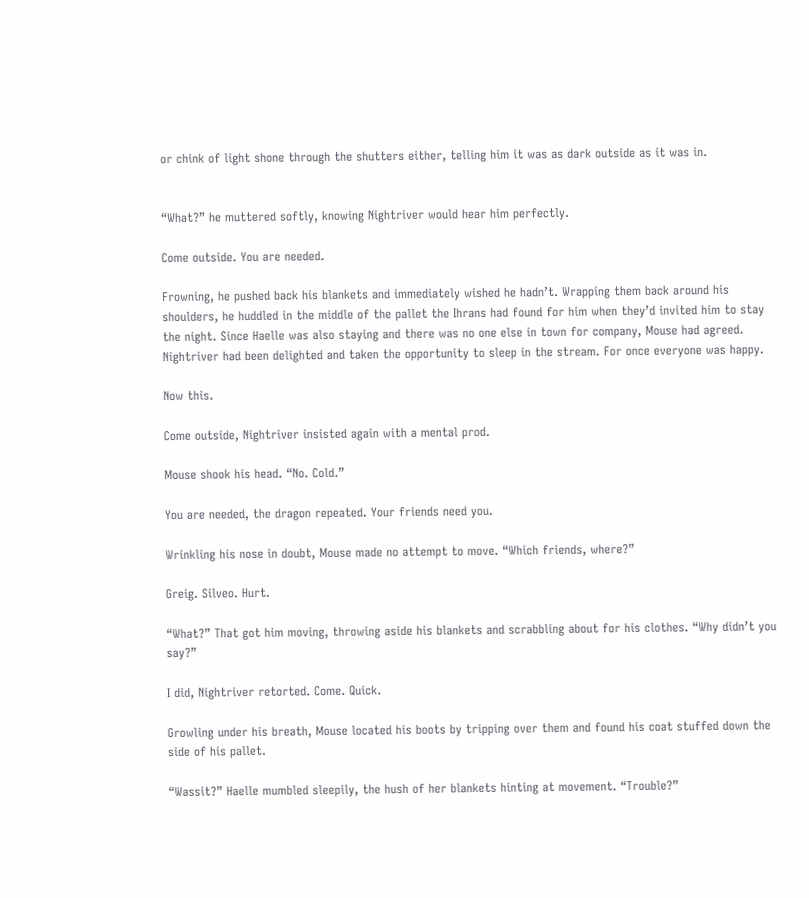or chink of light shone through the shutters either, telling him it was as dark outside as it was in.


“What?” he muttered softly, knowing Nightriver would hear him perfectly.

Come outside. You are needed.

Frowning, he pushed back his blankets and immediately wished he hadn’t. Wrapping them back around his shoulders, he huddled in the middle of the pallet the Ihrans had found for him when they’d invited him to stay the night. Since Haelle was also staying and there was no one else in town for company, Mouse had agreed. Nightriver had been delighted and taken the opportunity to sleep in the stream. For once everyone was happy.

Now this.

Come outside, Nightriver insisted again with a mental prod.

Mouse shook his head. “No. Cold.”

You are needed, the dragon repeated. Your friends need you.

Wrinkling his nose in doubt, Mouse made no attempt to move. “Which friends, where?”

Greig. Silveo. Hurt.

“What?” That got him moving, throwing aside his blankets and scrabbling about for his clothes. “Why didn’t you say?”

I did, Nightriver retorted. Come. Quick.

Growling under his breath, Mouse located his boots by tripping over them and found his coat stuffed down the side of his pallet.

“Wassit?” Haelle mumbled sleepily, the hush of her blankets hinting at movement. “Trouble?”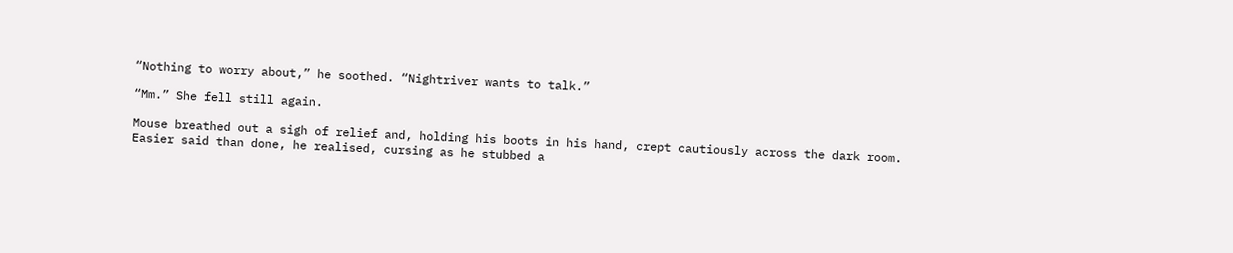“Nothing to worry about,” he soothed. “Nightriver wants to talk.”

“Mm.” She fell still again.

Mouse breathed out a sigh of relief and, holding his boots in his hand, crept cautiously across the dark room. Easier said than done, he realised, cursing as he stubbed a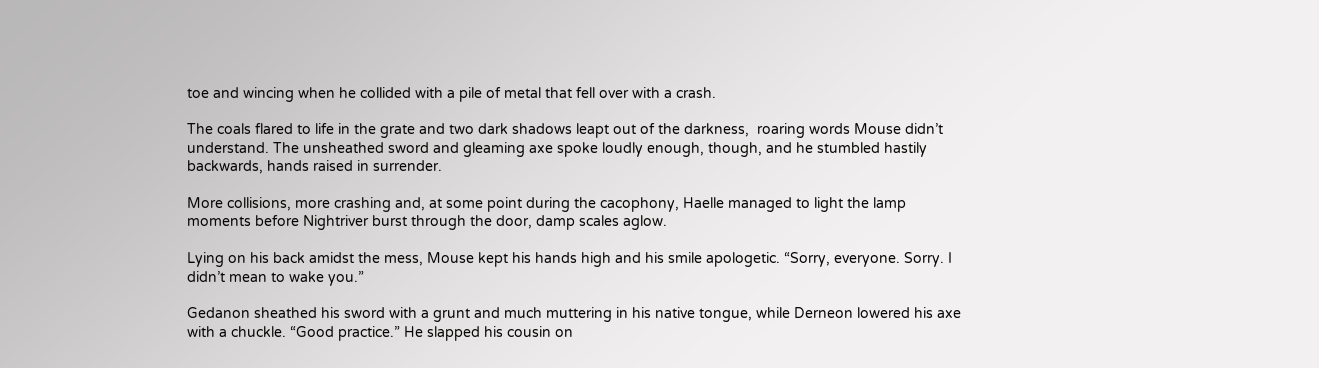toe and wincing when he collided with a pile of metal that fell over with a crash.

The coals flared to life in the grate and two dark shadows leapt out of the darkness,  roaring words Mouse didn’t understand. The unsheathed sword and gleaming axe spoke loudly enough, though, and he stumbled hastily backwards, hands raised in surrender.

More collisions, more crashing and, at some point during the cacophony, Haelle managed to light the lamp moments before Nightriver burst through the door, damp scales aglow.

Lying on his back amidst the mess, Mouse kept his hands high and his smile apologetic. “Sorry, everyone. Sorry. I didn’t mean to wake you.”

Gedanon sheathed his sword with a grunt and much muttering in his native tongue, while Derneon lowered his axe with a chuckle. “Good practice.” He slapped his cousin on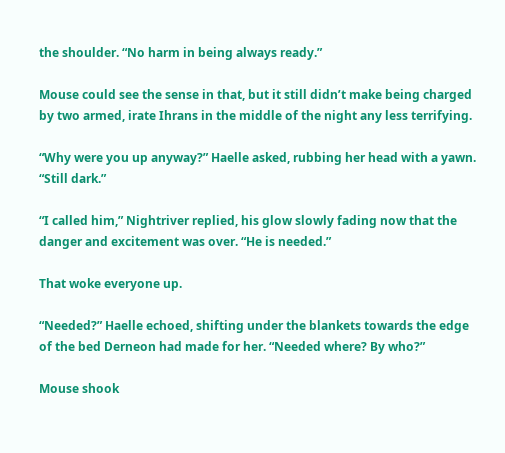the shoulder. “No harm in being always ready.”

Mouse could see the sense in that, but it still didn’t make being charged by two armed, irate Ihrans in the middle of the night any less terrifying.

“Why were you up anyway?” Haelle asked, rubbing her head with a yawn. “Still dark.”

“I called him,” Nightriver replied, his glow slowly fading now that the danger and excitement was over. “He is needed.”

That woke everyone up.

“Needed?” Haelle echoed, shifting under the blankets towards the edge of the bed Derneon had made for her. “Needed where? By who?”

Mouse shook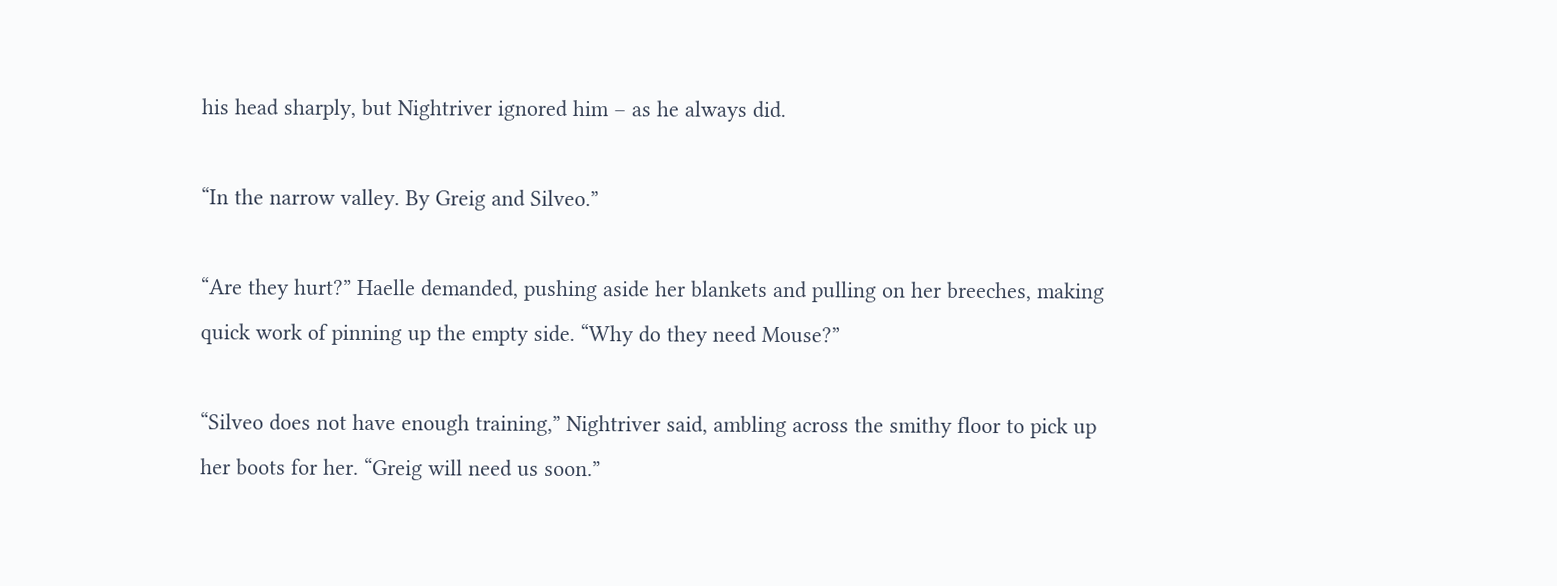his head sharply, but Nightriver ignored him – as he always did.

“In the narrow valley. By Greig and Silveo.”

“Are they hurt?” Haelle demanded, pushing aside her blankets and pulling on her breeches, making quick work of pinning up the empty side. “Why do they need Mouse?”

“Silveo does not have enough training,” Nightriver said, ambling across the smithy floor to pick up her boots for her. “Greig will need us soon.”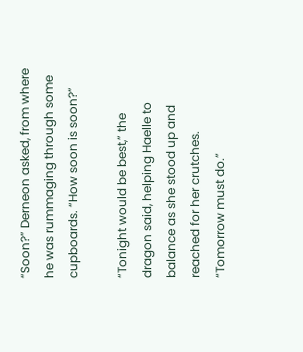“Soon?” Derneon asked, from where he was rummaging through some cupboards. “How soon is soon?”

“Tonight would be best,” the dragon said, helping Haelle to balance as she stood up and reached for her crutches. “Tomorrow must do.”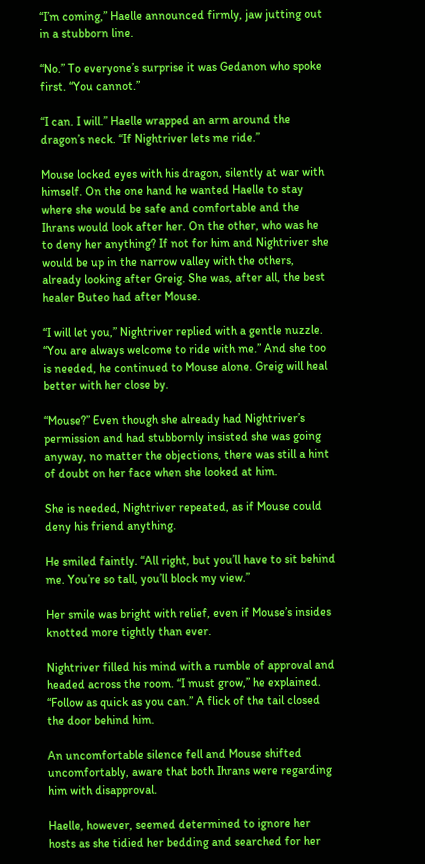“I’m coming,” Haelle announced firmly, jaw jutting out in a stubborn line.

“No.” To everyone’s surprise it was Gedanon who spoke first. “You cannot.”

“I can. I will.” Haelle wrapped an arm around the dragon’s neck. “If Nightriver lets me ride.”

Mouse locked eyes with his dragon, silently at war with himself. On the one hand he wanted Haelle to stay where she would be safe and comfortable and the Ihrans would look after her. On the other, who was he to deny her anything? If not for him and Nightriver she would be up in the narrow valley with the others, already looking after Greig. She was, after all, the best healer Buteo had after Mouse.

“I will let you,” Nightriver replied with a gentle nuzzle. “You are always welcome to ride with me.” And she too is needed, he continued to Mouse alone. Greig will heal better with her close by.

“Mouse?” Even though she already had Nightriver’s permission and had stubbornly insisted she was going anyway, no matter the objections, there was still a hint of doubt on her face when she looked at him.

She is needed, Nightriver repeated, as if Mouse could deny his friend anything.

He smiled faintly. “All right, but you’ll have to sit behind me. You’re so tall, you’ll block my view.”

Her smile was bright with relief, even if Mouse’s insides knotted more tightly than ever.

Nightriver filled his mind with a rumble of approval and headed across the room. “I must grow,” he explained. “Follow as quick as you can.” A flick of the tail closed the door behind him.

An uncomfortable silence fell and Mouse shifted uncomfortably, aware that both Ihrans were regarding him with disapproval.

Haelle, however, seemed determined to ignore her hosts as she tidied her bedding and searched for her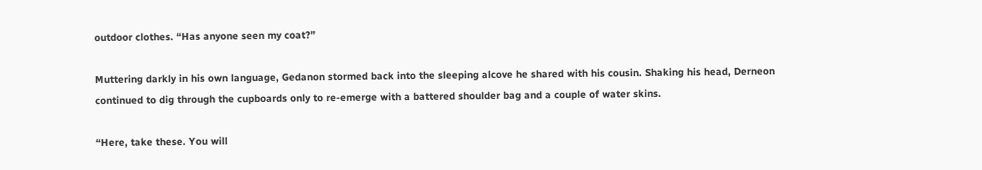outdoor clothes. “Has anyone seen my coat?”

Muttering darkly in his own language, Gedanon stormed back into the sleeping alcove he shared with his cousin. Shaking his head, Derneon continued to dig through the cupboards only to re-emerge with a battered shoulder bag and a couple of water skins.

“Here, take these. You will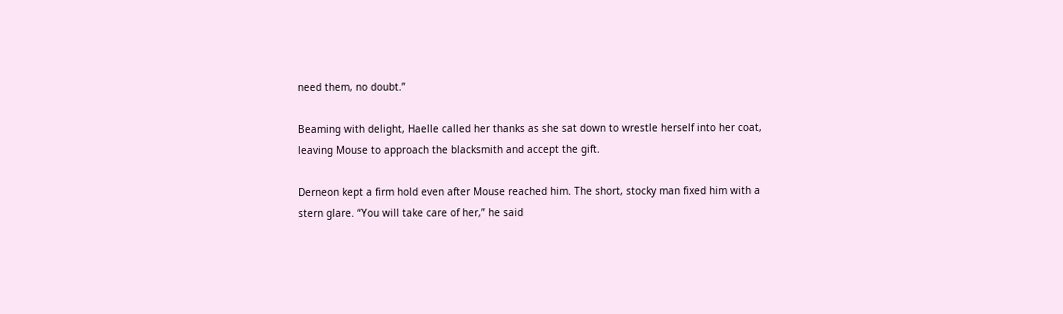need them, no doubt.”

Beaming with delight, Haelle called her thanks as she sat down to wrestle herself into her coat, leaving Mouse to approach the blacksmith and accept the gift.

Derneon kept a firm hold even after Mouse reached him. The short, stocky man fixed him with a stern glare. “You will take care of her,” he said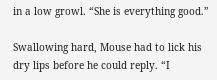in a low growl. “She is everything good.”

Swallowing hard, Mouse had to lick his dry lips before he could reply. “I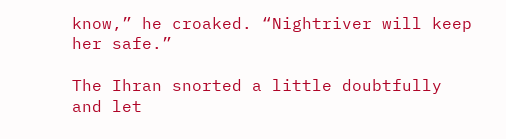know,” he croaked. “Nightriver will keep her safe.”

The Ihran snorted a little doubtfully and let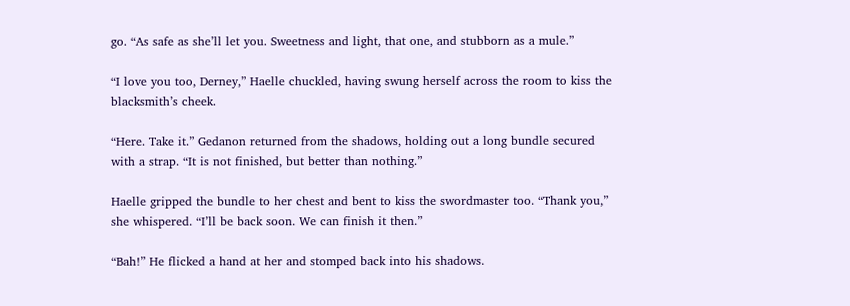go. “As safe as she’ll let you. Sweetness and light, that one, and stubborn as a mule.”

“I love you too, Derney,” Haelle chuckled, having swung herself across the room to kiss the blacksmith’s cheek.

“Here. Take it.” Gedanon returned from the shadows, holding out a long bundle secured with a strap. “It is not finished, but better than nothing.”

Haelle gripped the bundle to her chest and bent to kiss the swordmaster too. “Thank you,” she whispered. “I’ll be back soon. We can finish it then.”

“Bah!” He flicked a hand at her and stomped back into his shadows.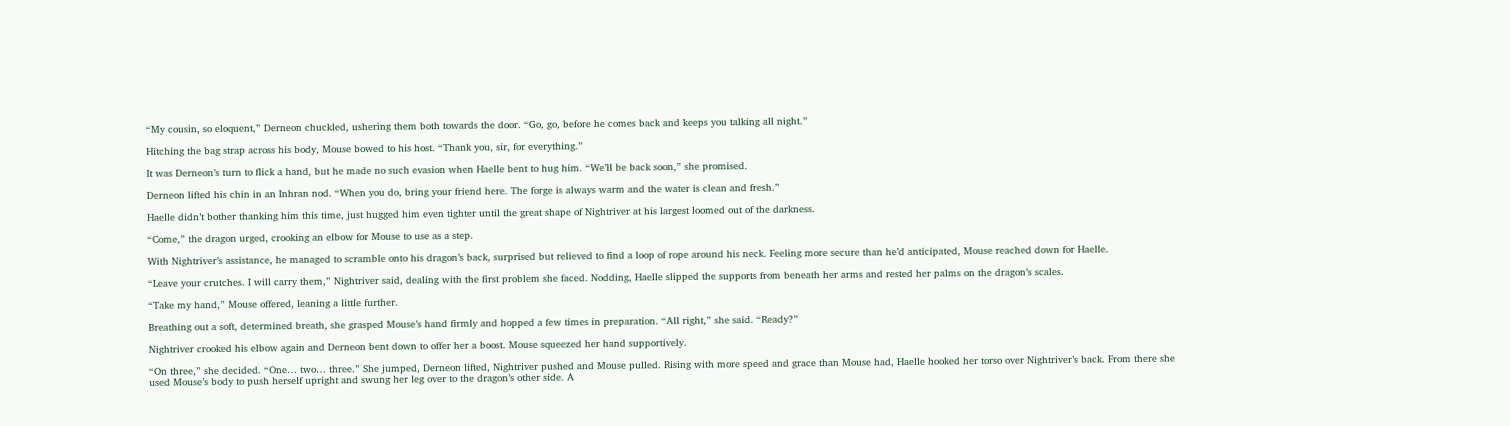“My cousin, so eloquent,” Derneon chuckled, ushering them both towards the door. “Go, go, before he comes back and keeps you talking all night.”

Hitching the bag strap across his body, Mouse bowed to his host. “Thank you, sir, for everything.”

It was Derneon’s turn to flick a hand, but he made no such evasion when Haelle bent to hug him. “We’ll be back soon,” she promised.

Derneon lifted his chin in an Inhran nod. “When you do, bring your friend here. The forge is always warm and the water is clean and fresh.”

Haelle didn’t bother thanking him this time, just hugged him even tighter until the great shape of Nightriver at his largest loomed out of the darkness.

“Come,” the dragon urged, crooking an elbow for Mouse to use as a step.

With Nightriver’s assistance, he managed to scramble onto his dragon’s back, surprised but relieved to find a loop of rope around his neck. Feeling more secure than he’d anticipated, Mouse reached down for Haelle.

“Leave your crutches. I will carry them,” Nightriver said, dealing with the first problem she faced. Nodding, Haelle slipped the supports from beneath her arms and rested her palms on the dragon’s scales.

“Take my hand,” Mouse offered, leaning a little further.

Breathing out a soft, determined breath, she grasped Mouse’s hand firmly and hopped a few times in preparation. “All right,” she said. “Ready?”

Nightriver crooked his elbow again and Derneon bent down to offer her a boost. Mouse squeezed her hand supportively.

“On three,” she decided. “One… two… three.” She jumped, Derneon lifted, Nightriver pushed and Mouse pulled. Rising with more speed and grace than Mouse had, Haelle hooked her torso over Nightriver’s back. From there she used Mouse’s body to push herself upright and swung her leg over to the dragon’s other side. A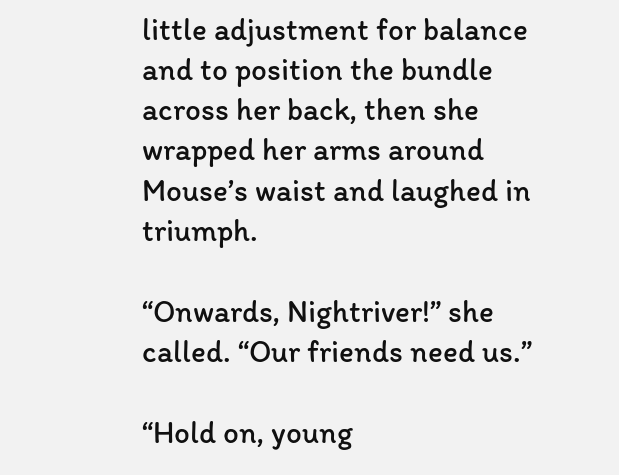little adjustment for balance and to position the bundle across her back, then she wrapped her arms around Mouse’s waist and laughed in triumph.

“Onwards, Nightriver!” she called. “Our friends need us.”

“Hold on, young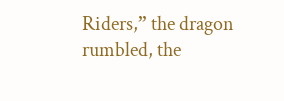Riders,” the dragon rumbled, the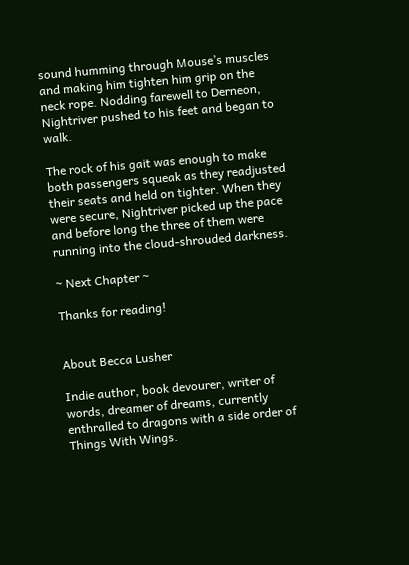sound humming through Mouse’s muscles and making him tighten him grip on the neck rope. Nodding farewell to Derneon, Nightriver pushed to his feet and began to walk.

The rock of his gait was enough to make both passengers squeak as they readjusted their seats and held on tighter. When they were secure, Nightriver picked up the pace and before long the three of them were running into the cloud-shrouded darkness.

~ Next Chapter ~

Thanks for reading!


About Becca Lusher

Indie author, book devourer, writer of words, dreamer of dreams, currently enthralled to dragons with a side order of Things With Wings.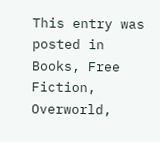This entry was posted in Books, Free Fiction, Overworld,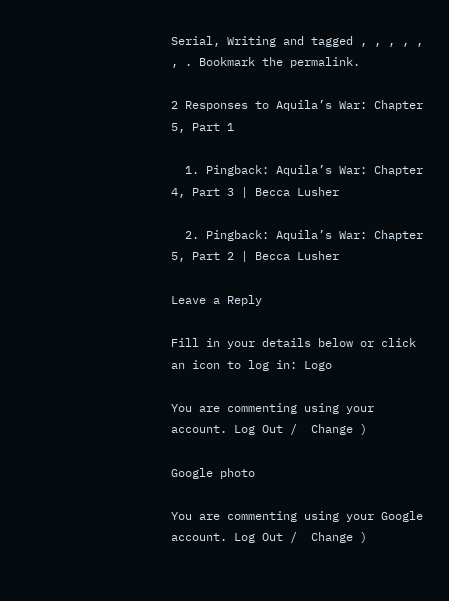Serial, Writing and tagged , , , , , , . Bookmark the permalink.

2 Responses to Aquila’s War: Chapter 5, Part 1

  1. Pingback: Aquila’s War: Chapter 4, Part 3 | Becca Lusher

  2. Pingback: Aquila’s War: Chapter 5, Part 2 | Becca Lusher

Leave a Reply

Fill in your details below or click an icon to log in: Logo

You are commenting using your account. Log Out /  Change )

Google photo

You are commenting using your Google account. Log Out /  Change )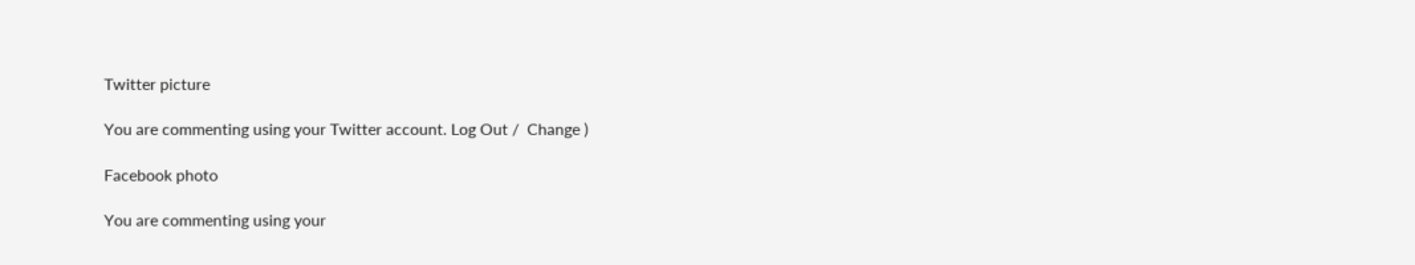Twitter picture

You are commenting using your Twitter account. Log Out /  Change )

Facebook photo

You are commenting using your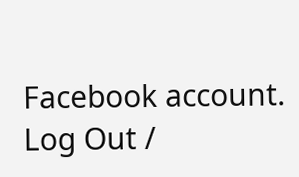Facebook account. Log Out /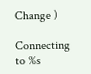Change )

Connecting to %s